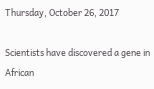Thursday, October 26, 2017

Scientists have discovered a gene in African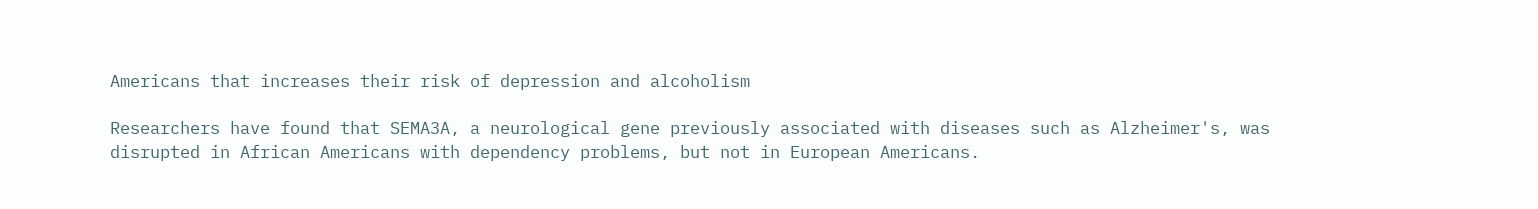Americans that increases their risk of depression and alcoholism

Researchers have found that SEMA3A, a neurological gene previously associated with diseases such as Alzheimer's, was disrupted in African Americans with dependency problems, but not in European Americans.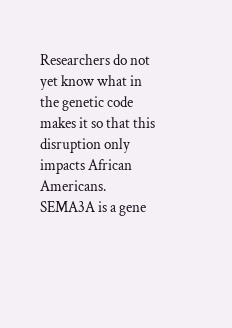Researchers do not yet know what in the genetic code makes it so that this disruption only impacts African Americans. SEMA3A is a gene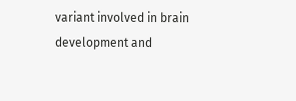variant involved in brain development and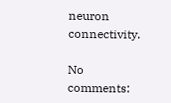neuron connectivity.

No comments: